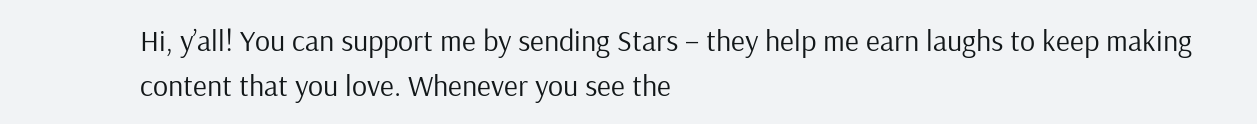Hi, y’all! You can support me by sending Stars – they help me earn laughs to keep making content that you love. Whenever you see the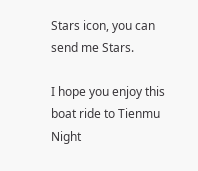Stars icon, you can send me Stars.

I hope you enjoy this boat ride to Tienmu Night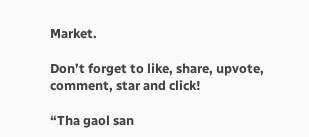Market.

Don’t forget to like, share, upvote, comment, star and click!

“Tha gaol san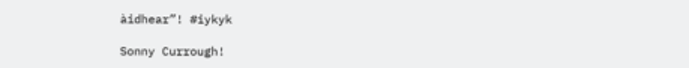àidhear”! #iykyk

Sonny Currough!